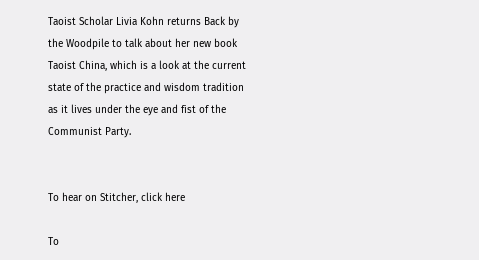Taoist Scholar Livia Kohn returns Back by the Woodpile to talk about her new book Taoist China, which is a look at the current state of the practice and wisdom tradition as it lives under the eye and fist of the Communist Party.


To hear on Stitcher, click here

To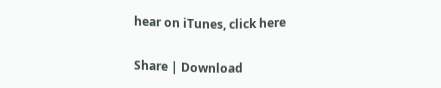hear on iTunes, click here

Share | Download